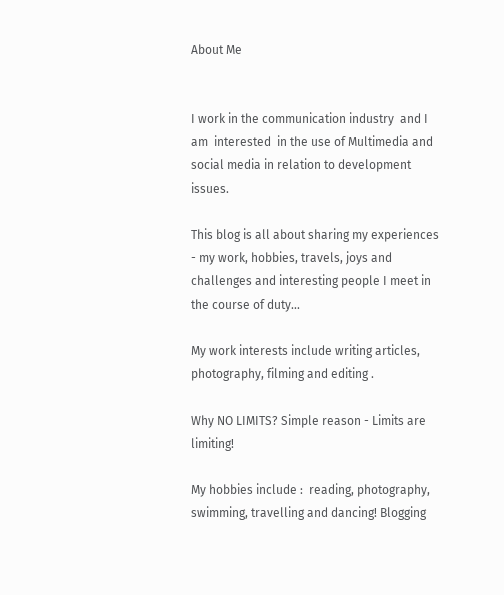About Me


I work in the communication industry  and I am  interested  in the use of Multimedia and social media in relation to development issues.

This blog is all about sharing my experiences - my work, hobbies, travels, joys and challenges and interesting people I meet in the course of duty...

My work interests include writing articles, photography, filming and editing .

Why NO LIMITS? Simple reason - Limits are limiting!

My hobbies include :  reading, photography, swimming, travelling and dancing! Blogging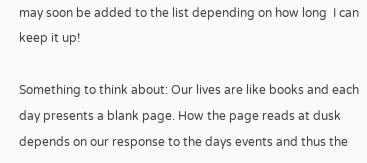may soon be added to the list depending on how long  I can keep it up!

Something to think about: Our lives are like books and each day presents a blank page. How the page reads at dusk depends on our response to the days events and thus the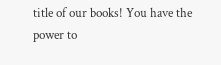title of our books! You have the power to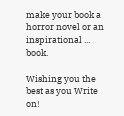make your book a horror novel or an inspirational ... book.

Wishing you the best as you Write on!